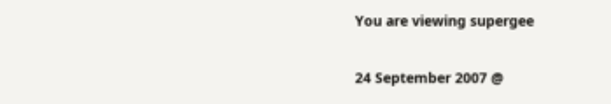You are viewing supergee

24 September 2007 @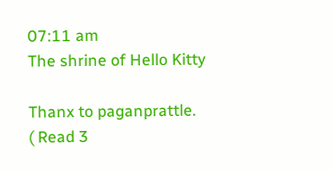07:11 am
The shrine of Hello Kitty

Thanx to paganprattle.
( Read 3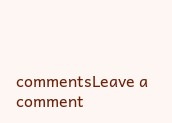commentsLeave a comment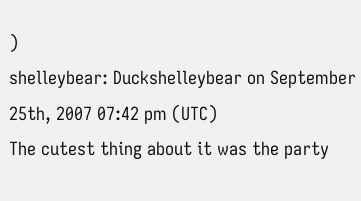)
shelleybear: Duckshelleybear on September 25th, 2007 07:42 pm (UTC)
The cutest thing about it was the party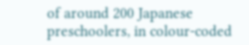of around 200 Japanese preschoolers, in colour-coded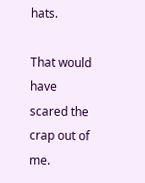hats.

That would have scared the crap out of me.